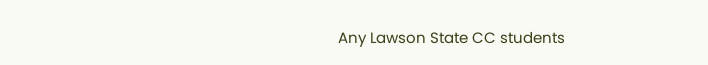Any Lawson State CC students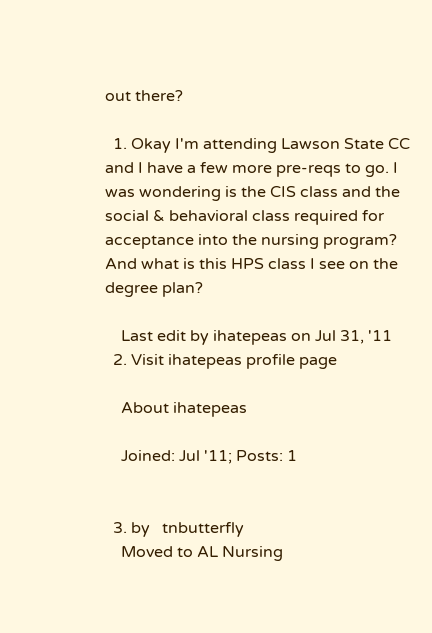out there?

  1. Okay I'm attending Lawson State CC and I have a few more pre-reqs to go. I was wondering is the CIS class and the social & behavioral class required for acceptance into the nursing program? And what is this HPS class I see on the degree plan?

    Last edit by ihatepeas on Jul 31, '11
  2. Visit ihatepeas profile page

    About ihatepeas

    Joined: Jul '11; Posts: 1


  3. by   tnbutterfly
    Moved to AL Nursing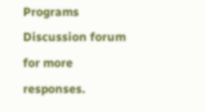Programs Discussion forum for more responses.